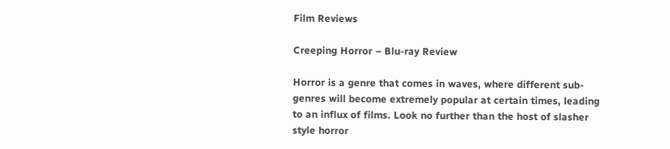Film Reviews

Creeping Horror – Blu-ray Review

Horror is a genre that comes in waves, where different sub-genres will become extremely popular at certain times, leading to an influx of films. Look no further than the host of slasher style horror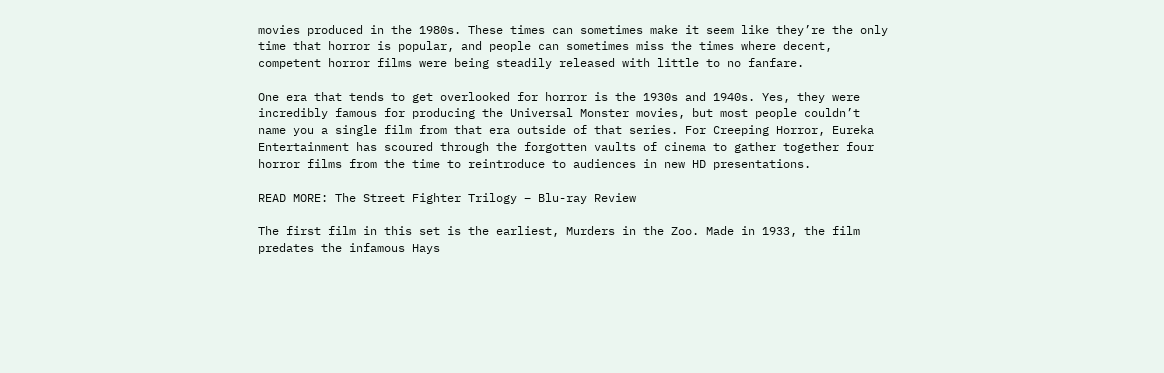movies produced in the 1980s. These times can sometimes make it seem like they’re the only time that horror is popular, and people can sometimes miss the times where decent, competent horror films were being steadily released with little to no fanfare.

One era that tends to get overlooked for horror is the 1930s and 1940s. Yes, they were incredibly famous for producing the Universal Monster movies, but most people couldn’t name you a single film from that era outside of that series. For Creeping Horror, Eureka Entertainment has scoured through the forgotten vaults of cinema to gather together four horror films from the time to reintroduce to audiences in new HD presentations.

READ MORE: The Street Fighter Trilogy – Blu-ray Review

The first film in this set is the earliest, Murders in the Zoo. Made in 1933, the film predates the infamous Hays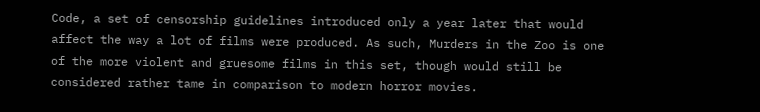Code, a set of censorship guidelines introduced only a year later that would affect the way a lot of films were produced. As such, Murders in the Zoo is one of the more violent and gruesome films in this set, though would still be considered rather tame in comparison to modern horror movies.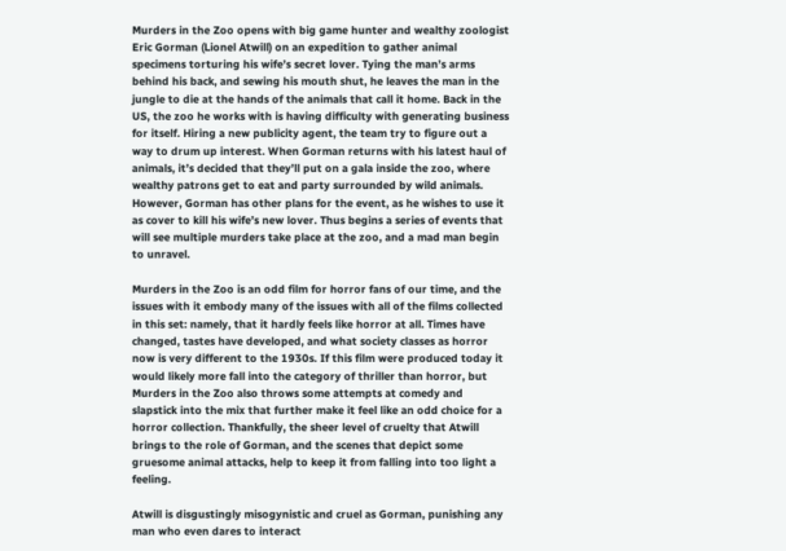Murders in the Zoo opens with big game hunter and wealthy zoologist Eric Gorman (Lionel Atwill) on an expedition to gather animal specimens torturing his wife’s secret lover. Tying the man’s arms behind his back, and sewing his mouth shut, he leaves the man in the jungle to die at the hands of the animals that call it home. Back in the US, the zoo he works with is having difficulty with generating business for itself. Hiring a new publicity agent, the team try to figure out a way to drum up interest. When Gorman returns with his latest haul of animals, it’s decided that they’ll put on a gala inside the zoo, where wealthy patrons get to eat and party surrounded by wild animals. However, Gorman has other plans for the event, as he wishes to use it as cover to kill his wife’s new lover. Thus begins a series of events that will see multiple murders take place at the zoo, and a mad man begin to unravel.

Murders in the Zoo is an odd film for horror fans of our time, and the issues with it embody many of the issues with all of the films collected in this set: namely, that it hardly feels like horror at all. Times have changed, tastes have developed, and what society classes as horror now is very different to the 1930s. If this film were produced today it would likely more fall into the category of thriller than horror, but Murders in the Zoo also throws some attempts at comedy and slapstick into the mix that further make it feel like an odd choice for a horror collection. Thankfully, the sheer level of cruelty that Atwill brings to the role of Gorman, and the scenes that depict some gruesome animal attacks, help to keep it from falling into too light a feeling.

Atwill is disgustingly misogynistic and cruel as Gorman, punishing any man who even dares to interact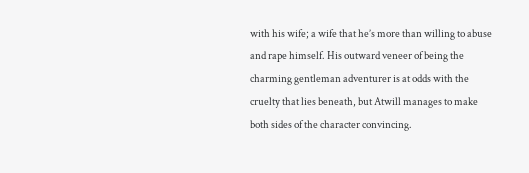with his wife; a wife that he’s more than willing to abuse and rape himself. His outward veneer of being the charming gentleman adventurer is at odds with the cruelty that lies beneath, but Atwill manages to make both sides of the character convincing.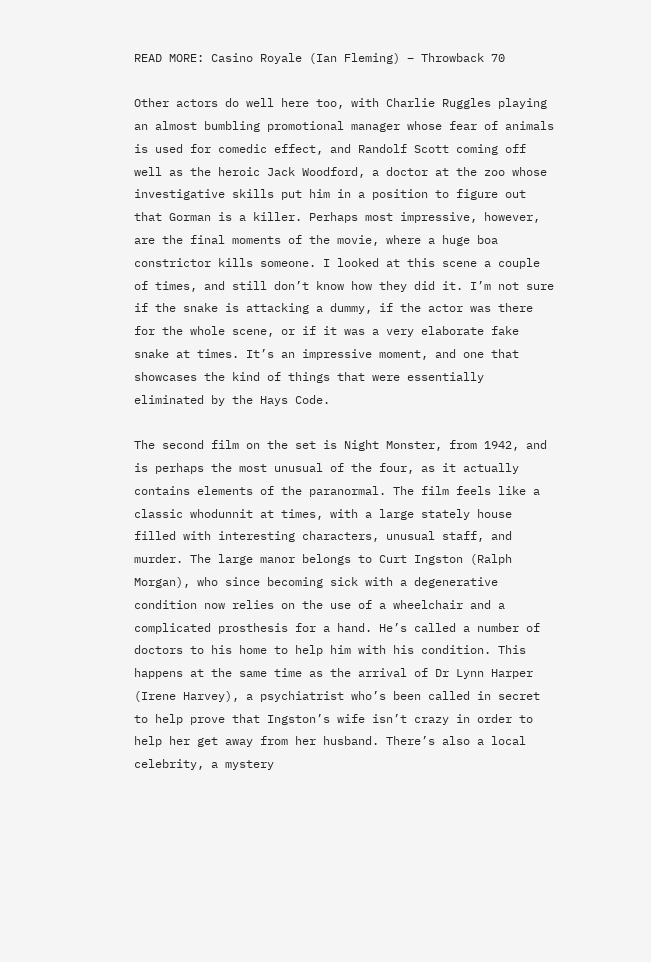READ MORE: Casino Royale (Ian Fleming) – Throwback 70

Other actors do well here too, with Charlie Ruggles playing an almost bumbling promotional manager whose fear of animals is used for comedic effect, and Randolf Scott coming off well as the heroic Jack Woodford, a doctor at the zoo whose investigative skills put him in a position to figure out that Gorman is a killer. Perhaps most impressive, however, are the final moments of the movie, where a huge boa constrictor kills someone. I looked at this scene a couple of times, and still don’t know how they did it. I’m not sure if the snake is attacking a dummy, if the actor was there for the whole scene, or if it was a very elaborate fake snake at times. It’s an impressive moment, and one that showcases the kind of things that were essentially eliminated by the Hays Code.

The second film on the set is Night Monster, from 1942, and is perhaps the most unusual of the four, as it actually contains elements of the paranormal. The film feels like a classic whodunnit at times, with a large stately house filled with interesting characters, unusual staff, and murder. The large manor belongs to Curt Ingston (Ralph Morgan), who since becoming sick with a degenerative condition now relies on the use of a wheelchair and a complicated prosthesis for a hand. He’s called a number of doctors to his home to help him with his condition. This happens at the same time as the arrival of Dr Lynn Harper (Irene Harvey), a psychiatrist who’s been called in secret to help prove that Ingston’s wife isn’t crazy in order to help her get away from her husband. There’s also a local celebrity, a mystery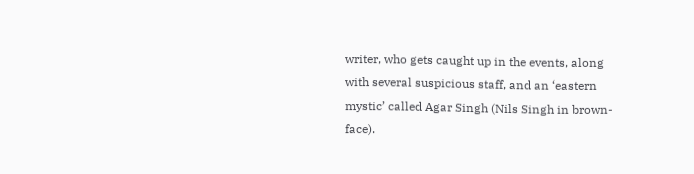writer, who gets caught up in the events, along with several suspicious staff, and an ‘eastern mystic’ called Agar Singh (Nils Singh in brown-face).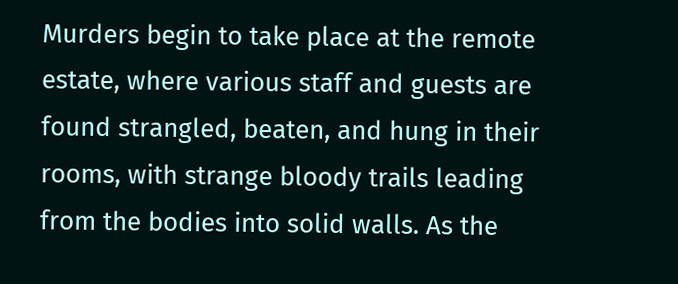Murders begin to take place at the remote estate, where various staff and guests are found strangled, beaten, and hung in their rooms, with strange bloody trails leading from the bodies into solid walls. As the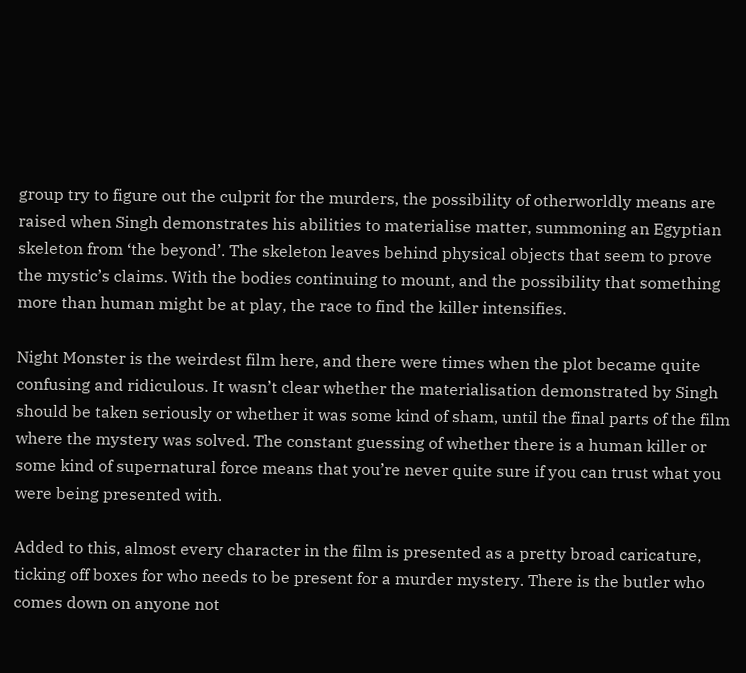group try to figure out the culprit for the murders, the possibility of otherworldly means are raised when Singh demonstrates his abilities to materialise matter, summoning an Egyptian skeleton from ‘the beyond’. The skeleton leaves behind physical objects that seem to prove the mystic’s claims. With the bodies continuing to mount, and the possibility that something more than human might be at play, the race to find the killer intensifies.

Night Monster is the weirdest film here, and there were times when the plot became quite confusing and ridiculous. It wasn’t clear whether the materialisation demonstrated by Singh should be taken seriously or whether it was some kind of sham, until the final parts of the film where the mystery was solved. The constant guessing of whether there is a human killer or some kind of supernatural force means that you’re never quite sure if you can trust what you were being presented with.

Added to this, almost every character in the film is presented as a pretty broad caricature, ticking off boxes for who needs to be present for a murder mystery. There is the butler who comes down on anyone not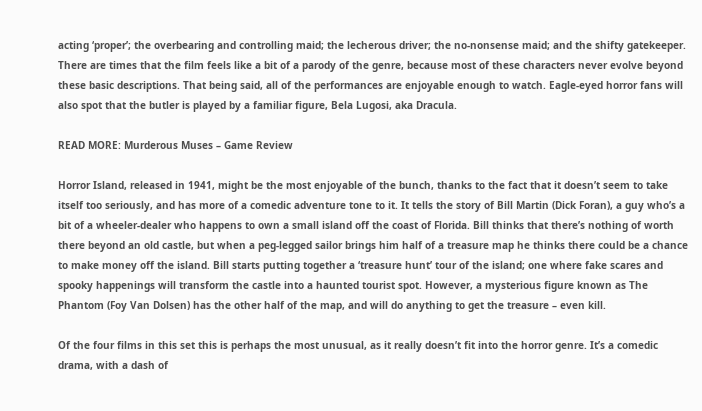acting ‘proper’; the overbearing and controlling maid; the lecherous driver; the no-nonsense maid; and the shifty gatekeeper. There are times that the film feels like a bit of a parody of the genre, because most of these characters never evolve beyond these basic descriptions. That being said, all of the performances are enjoyable enough to watch. Eagle-eyed horror fans will also spot that the butler is played by a familiar figure, Bela Lugosi, aka Dracula.

READ MORE: Murderous Muses – Game Review

Horror Island, released in 1941, might be the most enjoyable of the bunch, thanks to the fact that it doesn’t seem to take itself too seriously, and has more of a comedic adventure tone to it. It tells the story of Bill Martin (Dick Foran), a guy who’s a bit of a wheeler-dealer who happens to own a small island off the coast of Florida. Bill thinks that there’s nothing of worth there beyond an old castle, but when a peg-legged sailor brings him half of a treasure map he thinks there could be a chance to make money off the island. Bill starts putting together a ‘treasure hunt’ tour of the island; one where fake scares and spooky happenings will transform the castle into a haunted tourist spot. However, a mysterious figure known as The Phantom (Foy Van Dolsen) has the other half of the map, and will do anything to get the treasure – even kill.

Of the four films in this set this is perhaps the most unusual, as it really doesn’t fit into the horror genre. It’s a comedic drama, with a dash of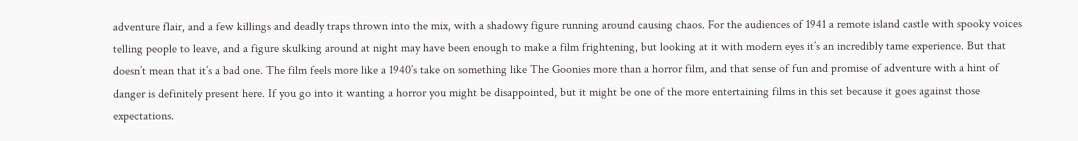adventure flair, and a few killings and deadly traps thrown into the mix, with a shadowy figure running around causing chaos. For the audiences of 1941 a remote island castle with spooky voices telling people to leave, and a figure skulking around at night may have been enough to make a film frightening, but looking at it with modern eyes it’s an incredibly tame experience. But that doesn’t mean that it’s a bad one. The film feels more like a 1940’s take on something like The Goonies more than a horror film, and that sense of fun and promise of adventure with a hint of danger is definitely present here. If you go into it wanting a horror you might be disappointed, but it might be one of the more entertaining films in this set because it goes against those expectations.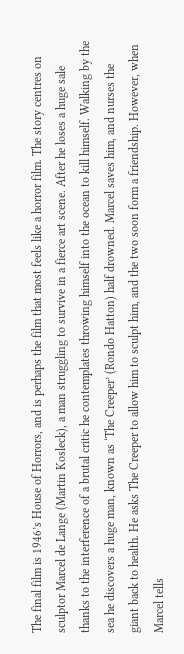The final film is 1946’s House of Horrors, and is perhaps the film that most feels like a horror film. The story centres on sculptor Marcel de Lange (Martin Kosleck), a man struggling to survive in a fierce art scene. After he loses a huge sale thanks to the interference of a brutal critic he contemplates throwing himself into the ocean to kill himself. Walking by the sea he discovers a huge man, known as ‘The Creeper’ (Rondo Hatton) half drowned. Marcel saves him, and nurses the giant back to health. He asks The Creeper to allow him to sculpt him, and the two soon form a friendship. However, when Marcel tells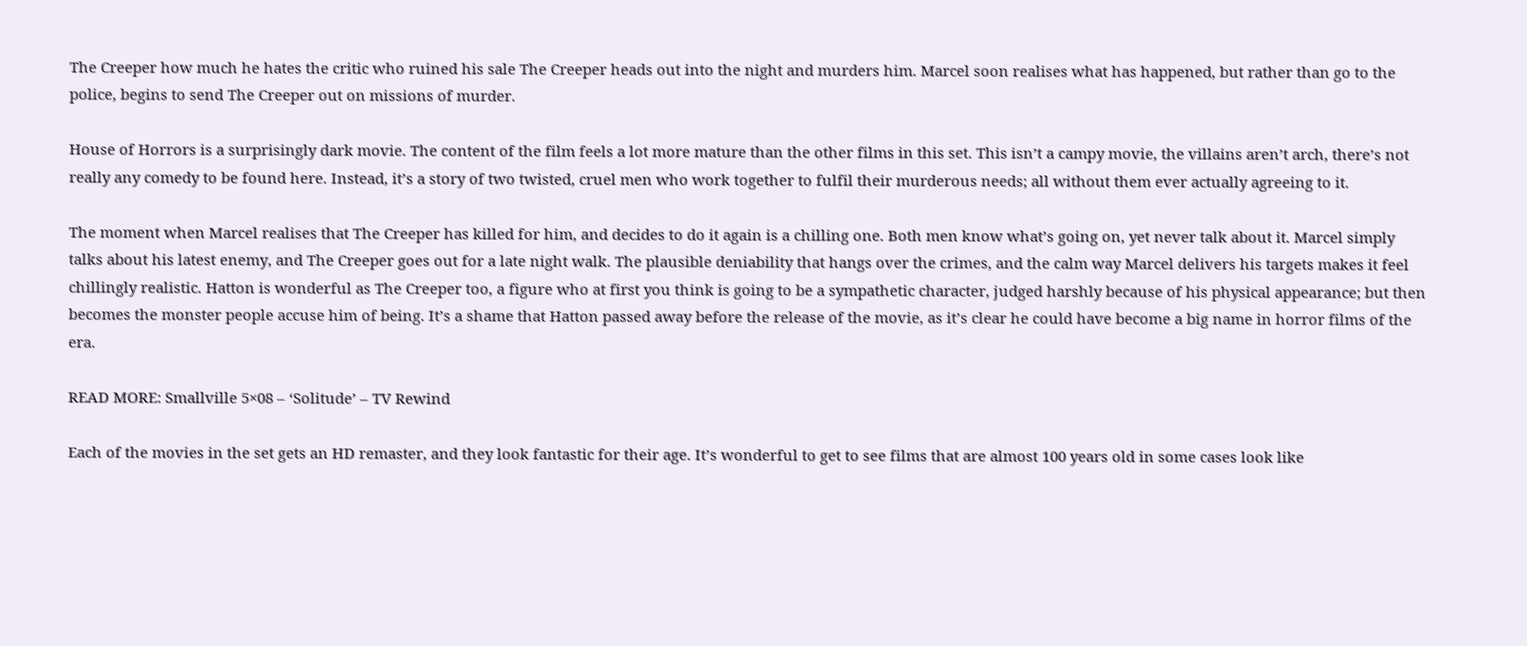The Creeper how much he hates the critic who ruined his sale The Creeper heads out into the night and murders him. Marcel soon realises what has happened, but rather than go to the police, begins to send The Creeper out on missions of murder.

House of Horrors is a surprisingly dark movie. The content of the film feels a lot more mature than the other films in this set. This isn’t a campy movie, the villains aren’t arch, there’s not really any comedy to be found here. Instead, it’s a story of two twisted, cruel men who work together to fulfil their murderous needs; all without them ever actually agreeing to it.

The moment when Marcel realises that The Creeper has killed for him, and decides to do it again is a chilling one. Both men know what’s going on, yet never talk about it. Marcel simply talks about his latest enemy, and The Creeper goes out for a late night walk. The plausible deniability that hangs over the crimes, and the calm way Marcel delivers his targets makes it feel chillingly realistic. Hatton is wonderful as The Creeper too, a figure who at first you think is going to be a sympathetic character, judged harshly because of his physical appearance; but then becomes the monster people accuse him of being. It’s a shame that Hatton passed away before the release of the movie, as it’s clear he could have become a big name in horror films of the era.

READ MORE: Smallville 5×08 – ‘Solitude’ – TV Rewind

Each of the movies in the set gets an HD remaster, and they look fantastic for their age. It’s wonderful to get to see films that are almost 100 years old in some cases look like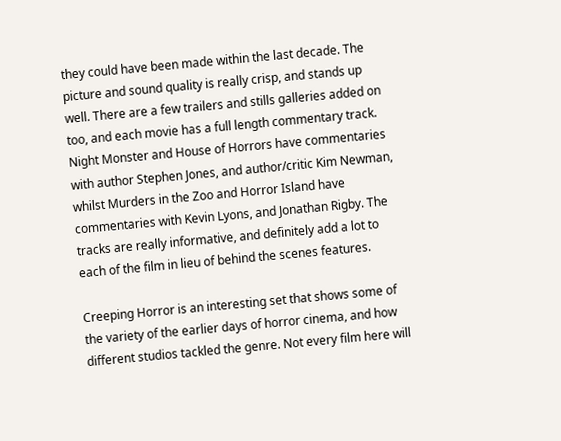they could have been made within the last decade. The picture and sound quality is really crisp, and stands up well. There are a few trailers and stills galleries added on too, and each movie has a full length commentary track. Night Monster and House of Horrors have commentaries with author Stephen Jones, and author/critic Kim Newman, whilst Murders in the Zoo and Horror Island have commentaries with Kevin Lyons, and Jonathan Rigby. The tracks are really informative, and definitely add a lot to each of the film in lieu of behind the scenes features.

Creeping Horror is an interesting set that shows some of the variety of the earlier days of horror cinema, and how different studios tackled the genre. Not every film here will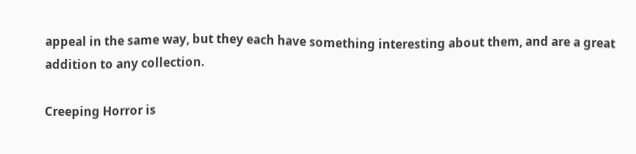appeal in the same way, but they each have something interesting about them, and are a great addition to any collection.

Creeping Horror is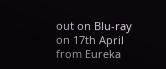out on Blu-ray on 17th April from Eureka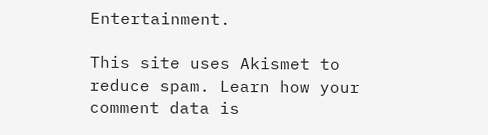Entertainment.

This site uses Akismet to reduce spam. Learn how your comment data is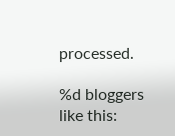processed.

%d bloggers like this: